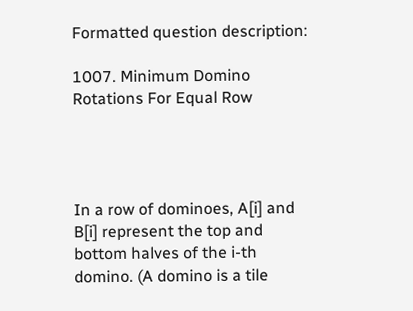Formatted question description:

1007. Minimum Domino Rotations For Equal Row




In a row of dominoes, A[i] and B[i] represent the top and bottom halves of the i-th domino. (A domino is a tile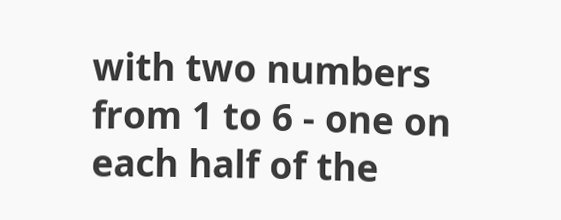with two numbers from 1 to 6 - one on each half of the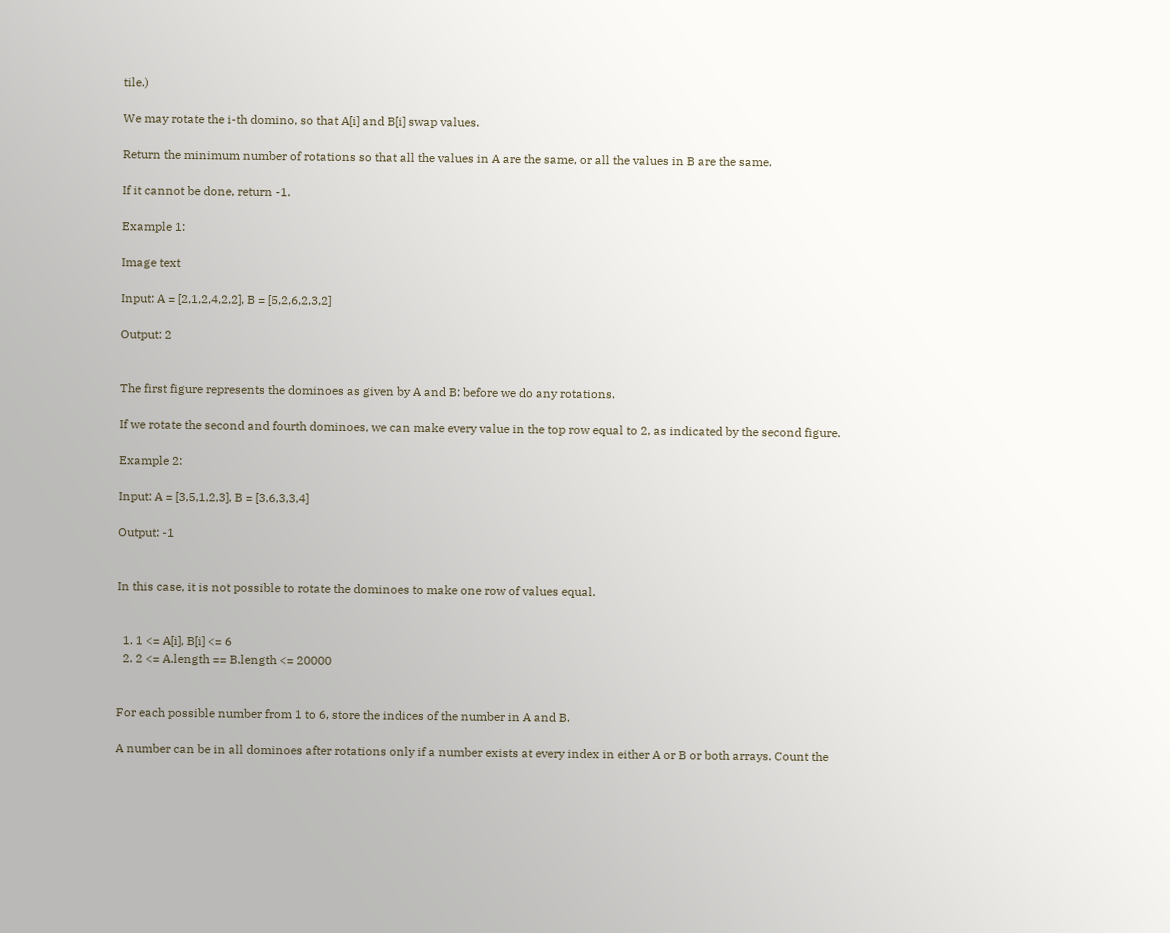tile.)

We may rotate the i-th domino, so that A[i] and B[i] swap values.

Return the minimum number of rotations so that all the values in A are the same, or all the values in B are the same.

If it cannot be done, return -1.

Example 1:

Image text

Input: A = [2,1,2,4,2,2], B = [5,2,6,2,3,2]

Output: 2


The first figure represents the dominoes as given by A and B: before we do any rotations.

If we rotate the second and fourth dominoes, we can make every value in the top row equal to 2, as indicated by the second figure.

Example 2:

Input: A = [3,5,1,2,3], B = [3,6,3,3,4]

Output: -1


In this case, it is not possible to rotate the dominoes to make one row of values equal.


  1. 1 <= A[i], B[i] <= 6
  2. 2 <= A.length == B.length <= 20000


For each possible number from 1 to 6, store the indices of the number in A and B.

A number can be in all dominoes after rotations only if a number exists at every index in either A or B or both arrays. Count the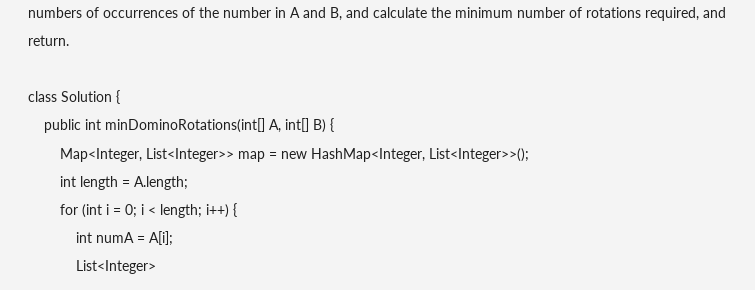numbers of occurrences of the number in A and B, and calculate the minimum number of rotations required, and return.

class Solution {
    public int minDominoRotations(int[] A, int[] B) {
        Map<Integer, List<Integer>> map = new HashMap<Integer, List<Integer>>();
        int length = A.length;
        for (int i = 0; i < length; i++) {
            int numA = A[i];
            List<Integer>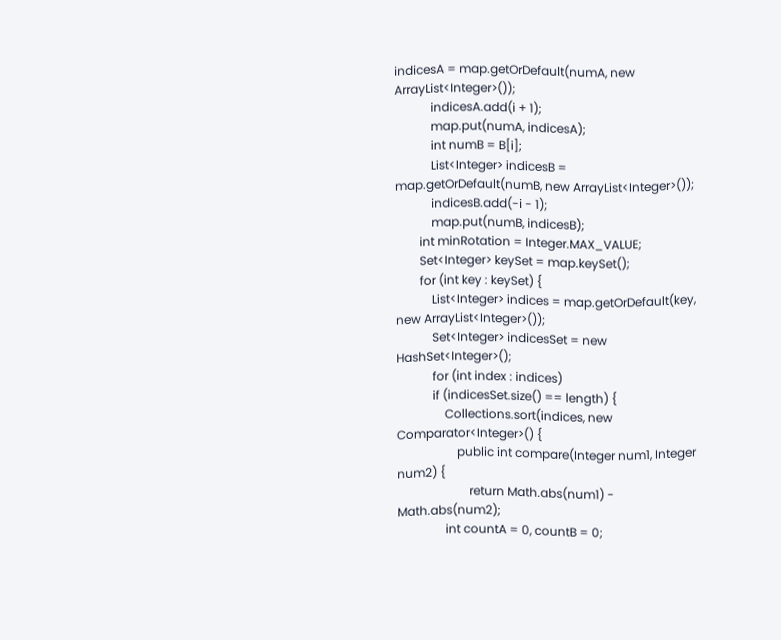indicesA = map.getOrDefault(numA, new ArrayList<Integer>());
            indicesA.add(i + 1);
            map.put(numA, indicesA);
            int numB = B[i];
            List<Integer> indicesB = map.getOrDefault(numB, new ArrayList<Integer>());
            indicesB.add(-i - 1);
            map.put(numB, indicesB);
        int minRotation = Integer.MAX_VALUE;
        Set<Integer> keySet = map.keySet();
        for (int key : keySet) {
            List<Integer> indices = map.getOrDefault(key, new ArrayList<Integer>());
            Set<Integer> indicesSet = new HashSet<Integer>();
            for (int index : indices)
            if (indicesSet.size() == length) {
                Collections.sort(indices, new Comparator<Integer>() {
                    public int compare(Integer num1, Integer num2) {
                        return Math.abs(num1) - Math.abs(num2);
                int countA = 0, countB = 0;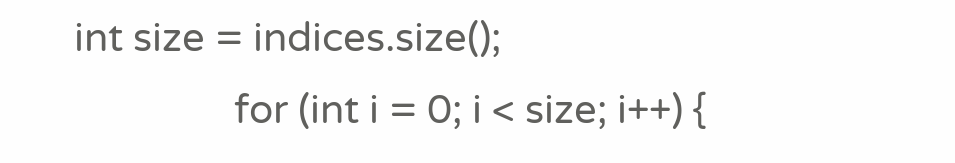int size = indices.size();
                for (int i = 0; i < size; i++) {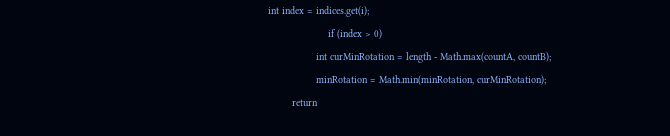int index = indices.get(i);
                    if (index > 0)
                int curMinRotation = length - Math.max(countA, countB);
                minRotation = Math.min(minRotation, curMinRotation);
        return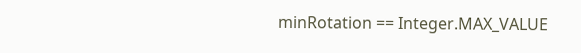minRotation == Integer.MAX_VALUE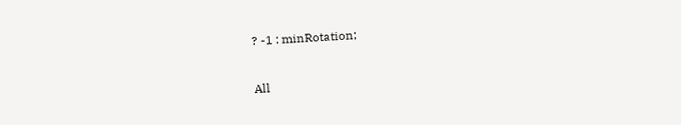? -1 : minRotation;

All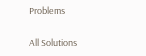Problems

All Solutions